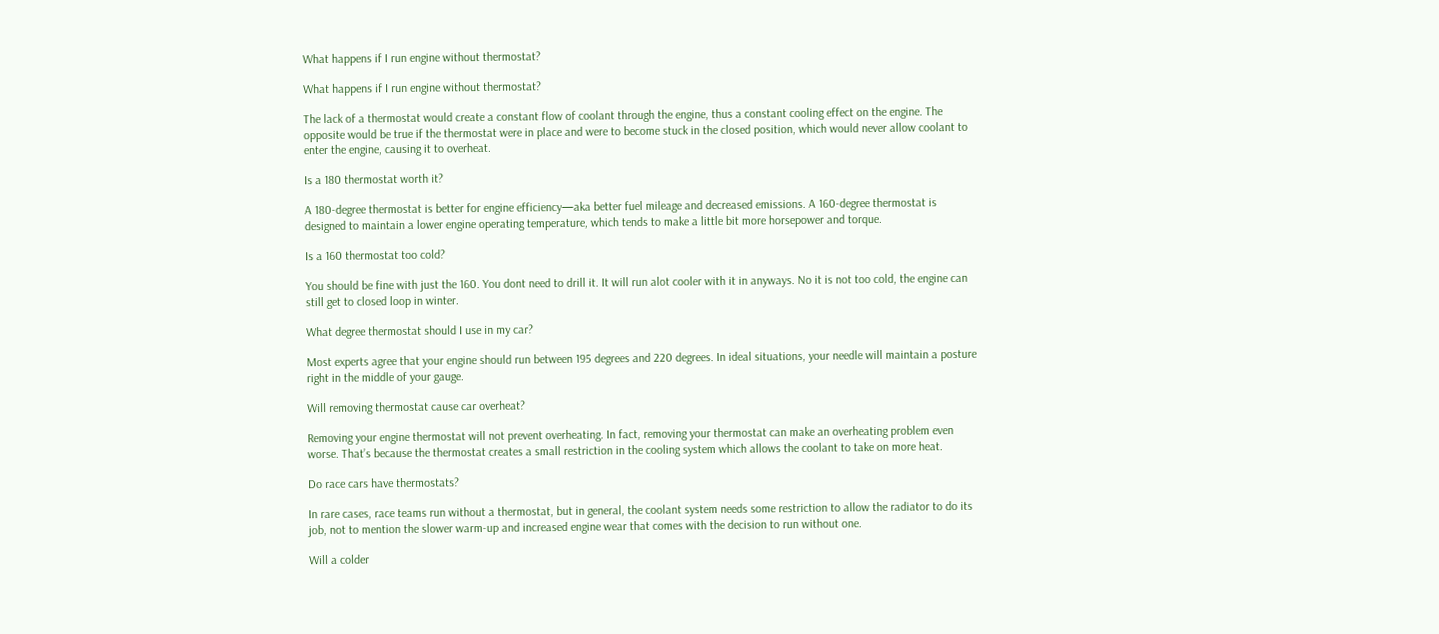What happens if I run engine without thermostat?

What happens if I run engine without thermostat?

The lack of a thermostat would create a constant flow of coolant through the engine, thus a constant cooling effect on the engine. The opposite would be true if the thermostat were in place and were to become stuck in the closed position, which would never allow coolant to enter the engine, causing it to overheat.

Is a 180 thermostat worth it?

A 180-degree thermostat is better for engine efficiency—aka better fuel mileage and decreased emissions. A 160-degree thermostat is designed to maintain a lower engine operating temperature, which tends to make a little bit more horsepower and torque.

Is a 160 thermostat too cold?

You should be fine with just the 160. You dont need to drill it. It will run alot cooler with it in anyways. No it is not too cold, the engine can still get to closed loop in winter.

What degree thermostat should I use in my car?

Most experts agree that your engine should run between 195 degrees and 220 degrees. In ideal situations, your needle will maintain a posture right in the middle of your gauge.

Will removing thermostat cause car overheat?

Removing your engine thermostat will not prevent overheating. In fact, removing your thermostat can make an overheating problem even worse. That’s because the thermostat creates a small restriction in the cooling system which allows the coolant to take on more heat.

Do race cars have thermostats?

In rare cases, race teams run without a thermostat, but in general, the coolant system needs some restriction to allow the radiator to do its job, not to mention the slower warm-up and increased engine wear that comes with the decision to run without one.

Will a colder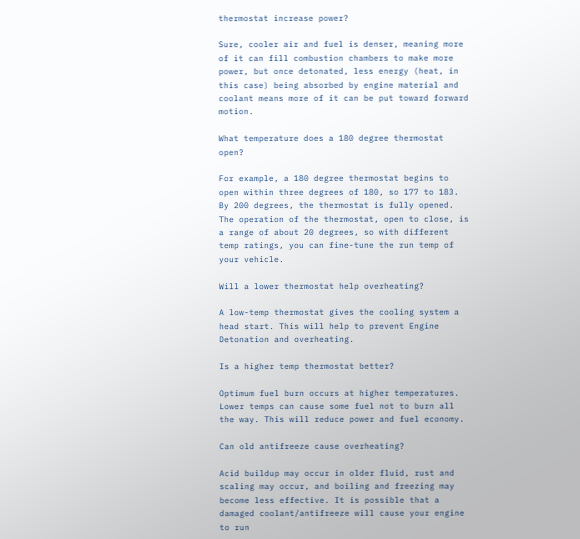thermostat increase power?

Sure, cooler air and fuel is denser, meaning more of it can fill combustion chambers to make more power, but once detonated, less energy (heat, in this case) being absorbed by engine material and coolant means more of it can be put toward forward motion.

What temperature does a 180 degree thermostat open?

For example, a 180 degree thermostat begins to open within three degrees of 180, so 177 to 183. By 200 degrees, the thermostat is fully opened. The operation of the thermostat, open to close, is a range of about 20 degrees, so with different temp ratings, you can fine-tune the run temp of your vehicle.

Will a lower thermostat help overheating?

A low-temp thermostat gives the cooling system a head start. This will help to prevent Engine Detonation and overheating.

Is a higher temp thermostat better?

Optimum fuel burn occurs at higher temperatures. Lower temps can cause some fuel not to burn all the way. This will reduce power and fuel economy.

Can old antifreeze cause overheating?

Acid buildup may occur in older fluid, rust and scaling may occur, and boiling and freezing may become less effective. It is possible that a damaged coolant/antifreeze will cause your engine to run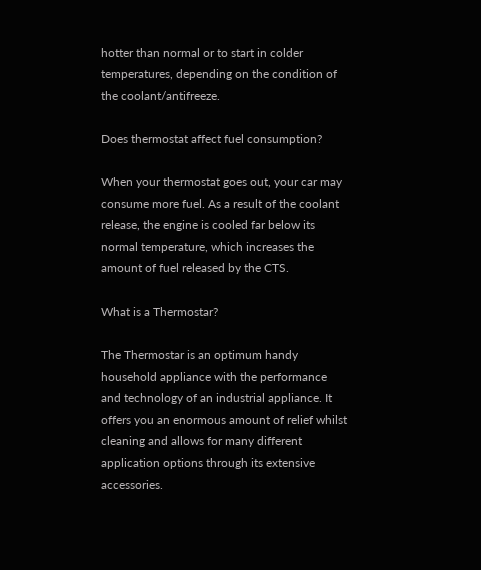hotter than normal or to start in colder temperatures, depending on the condition of the coolant/antifreeze.

Does thermostat affect fuel consumption?

When your thermostat goes out, your car may consume more fuel. As a result of the coolant release, the engine is cooled far below its normal temperature, which increases the amount of fuel released by the CTS.

What is a Thermostar?

The Thermostar is an optimum handy household appliance with the performance and technology of an industrial appliance. It offers you an enormous amount of relief whilst cleaning and allows for many different application options through its extensive accessories.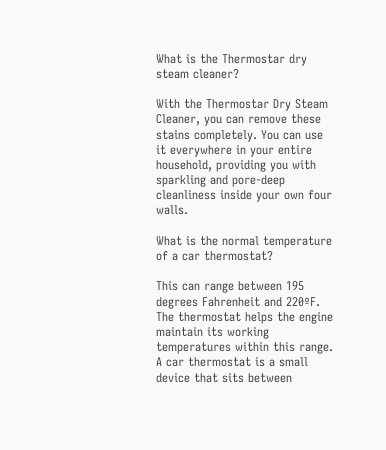What is the Thermostar dry steam cleaner?

With the Thermostar Dry Steam Cleaner, you can remove these stains completely. You can use it everywhere in your entire household, providing you with sparkling and pore-deep cleanliness inside your own four walls.

What is the normal temperature of a car thermostat?

This can range between 195 degrees Fahrenheit and 220ºF. The thermostat helps the engine maintain its working temperatures within this range. A car thermostat is a small device that sits between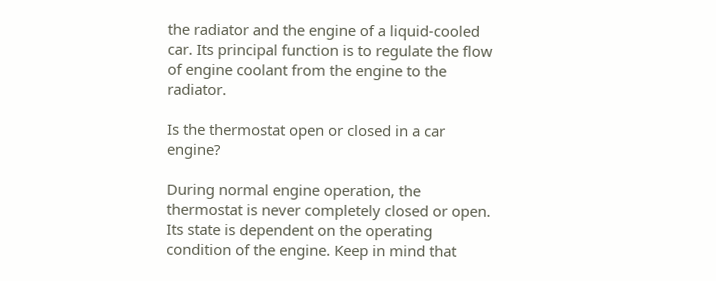the radiator and the engine of a liquid-cooled car. Its principal function is to regulate the flow of engine coolant from the engine to the radiator.

Is the thermostat open or closed in a car engine?

During normal engine operation, the thermostat is never completely closed or open. Its state is dependent on the operating condition of the engine. Keep in mind that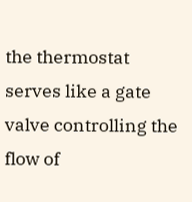the thermostat serves like a gate valve controlling the flow of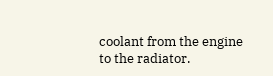coolant from the engine to the radiator.